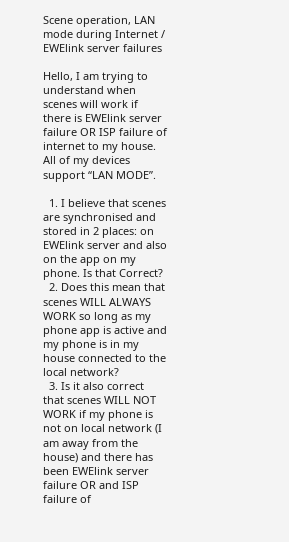Scene operation, LAN mode during Internet / EWElink server failures

Hello, I am trying to understand when scenes will work if there is EWElink server failure OR ISP failure of internet to my house. All of my devices support “LAN MODE”.

  1. I believe that scenes are synchronised and stored in 2 places: on EWElink server and also on the app on my phone. Is that Correct?
  2. Does this mean that scenes WILL ALWAYS WORK so long as my phone app is active and my phone is in my house connected to the local network?
  3. Is it also correct that scenes WILL NOT WORK if my phone is not on local network (I am away from the house) and there has been EWElink server failure OR and ISP failure of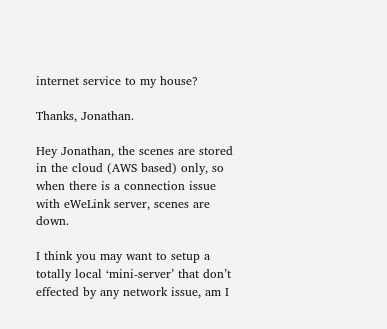internet service to my house?

Thanks, Jonathan.

Hey Jonathan, the scenes are stored in the cloud (AWS based) only, so when there is a connection issue with eWeLink server, scenes are down.

I think you may want to setup a totally local ‘mini-server’ that don’t effected by any network issue, am I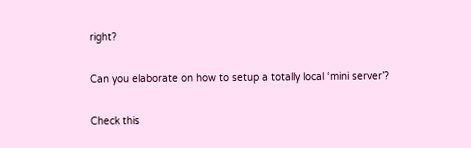right?

Can you elaborate on how to setup a totally local ‘mini server’?

Check this